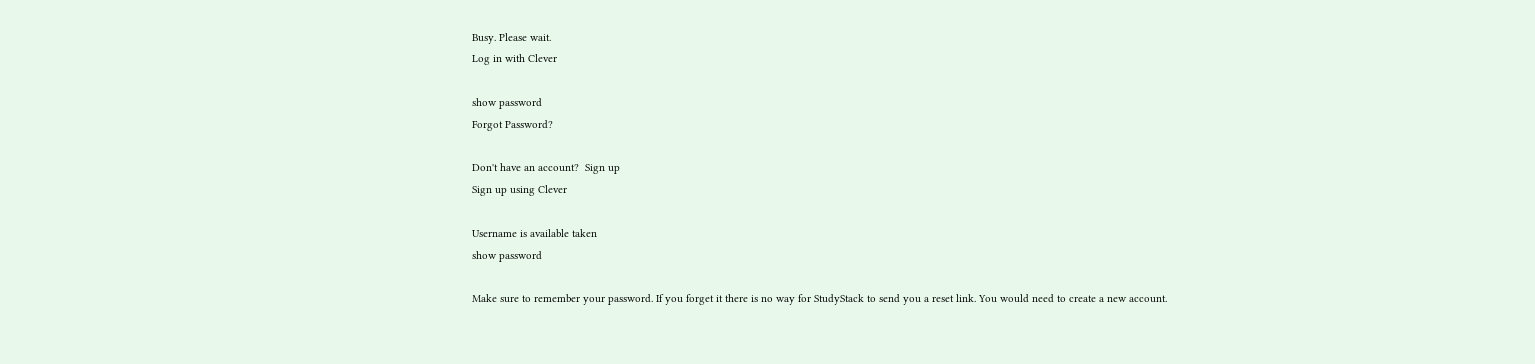Busy. Please wait.
Log in with Clever

show password
Forgot Password?

Don't have an account?  Sign up
Sign up using Clever

Username is available taken
show password

Make sure to remember your password. If you forget it there is no way for StudyStack to send you a reset link. You would need to create a new account.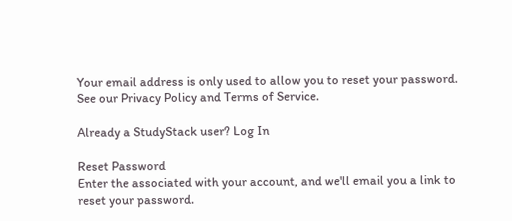Your email address is only used to allow you to reset your password. See our Privacy Policy and Terms of Service.

Already a StudyStack user? Log In

Reset Password
Enter the associated with your account, and we'll email you a link to reset your password.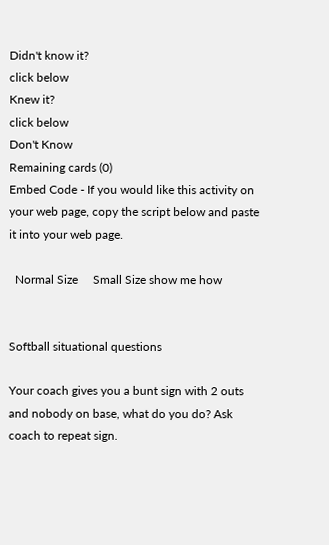Didn't know it?
click below
Knew it?
click below
Don't Know
Remaining cards (0)
Embed Code - If you would like this activity on your web page, copy the script below and paste it into your web page.

  Normal Size     Small Size show me how


Softball situational questions

Your coach gives you a bunt sign with 2 outs and nobody on base, what do you do? Ask coach to repeat sign.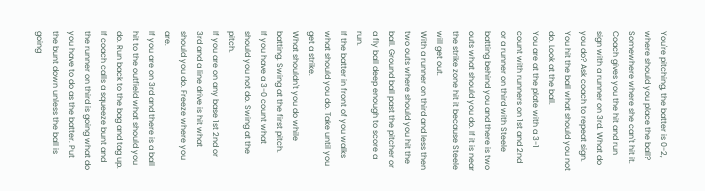You're pitching, the batter is 0-2, where should you place the ball? Somewhere where she can't hit it.
Coach gives you the hit and run sign with a runner on 3rd. What do you do? Ask coach to repeat sign.
You hit the ball what should you not do. Look at the ball.
You are at the plate with a 3-1 count with runners on 1st and 2nd or a runner on third with Steele batting behind you and there is two outs what should you do. If it is near the strike zone hit it because Steele will get out.
With a runner on third and less then two outs where should you hit the ball. Ground ball past the pitcher or a fly ball deep enough to score a run.
If the batter in front of you walks what should you do. Take until you get a strike.
What shouldn't you do while batting. Swing at the first pitch.
If you have a 3-0 count what should you not do. Swing at the pitch.
If you are on any base 1st 2nd or 3rd and a line drive is hit what should you do. Freeze where you are.
If you are on 3rd and there is a ball hit to the outfield what should you do. Run back to the bag and tag up.
If coach calls a squeeze bunt and the runner on third is going what do you have to do as the batter. Put the bunt down unless the ball is going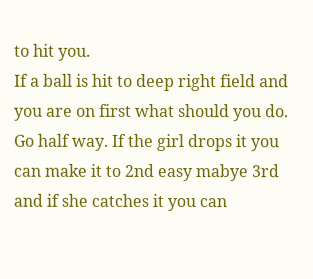to hit you.
If a ball is hit to deep right field and you are on first what should you do. Go half way. If the girl drops it you can make it to 2nd easy mabye 3rd and if she catches it you can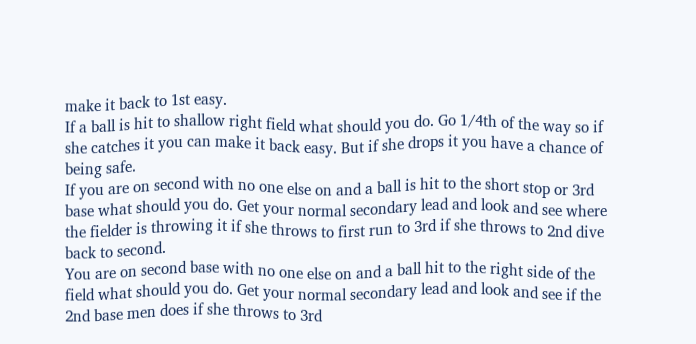make it back to 1st easy.
If a ball is hit to shallow right field what should you do. Go 1/4th of the way so if she catches it you can make it back easy. But if she drops it you have a chance of being safe.
If you are on second with no one else on and a ball is hit to the short stop or 3rd base what should you do. Get your normal secondary lead and look and see where the fielder is throwing it if she throws to first run to 3rd if she throws to 2nd dive back to second.
You are on second base with no one else on and a ball hit to the right side of the field what should you do. Get your normal secondary lead and look and see if the 2nd base men does if she throws to 3rd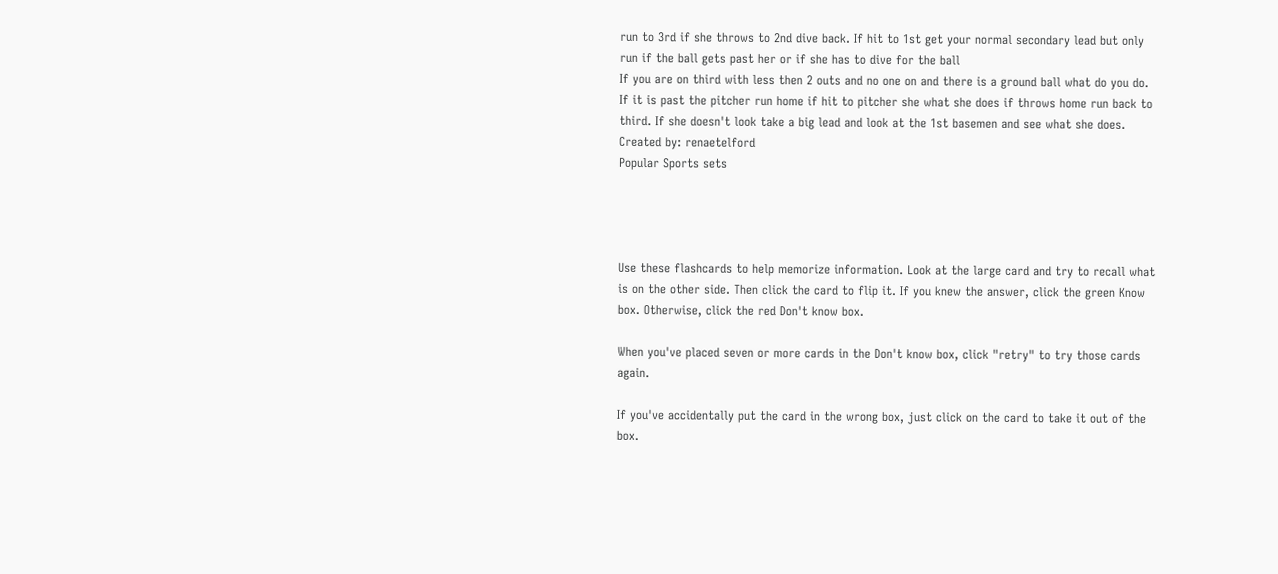run to 3rd if she throws to 2nd dive back. If hit to 1st get your normal secondary lead but only run if the ball gets past her or if she has to dive for the ball
If you are on third with less then 2 outs and no one on and there is a ground ball what do you do. If it is past the pitcher run home if hit to pitcher she what she does if throws home run back to third. If she doesn't look take a big lead and look at the 1st basemen and see what she does.
Created by: renaetelford
Popular Sports sets




Use these flashcards to help memorize information. Look at the large card and try to recall what is on the other side. Then click the card to flip it. If you knew the answer, click the green Know box. Otherwise, click the red Don't know box.

When you've placed seven or more cards in the Don't know box, click "retry" to try those cards again.

If you've accidentally put the card in the wrong box, just click on the card to take it out of the box.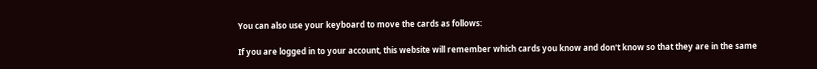You can also use your keyboard to move the cards as follows:

If you are logged in to your account, this website will remember which cards you know and don't know so that they are in the same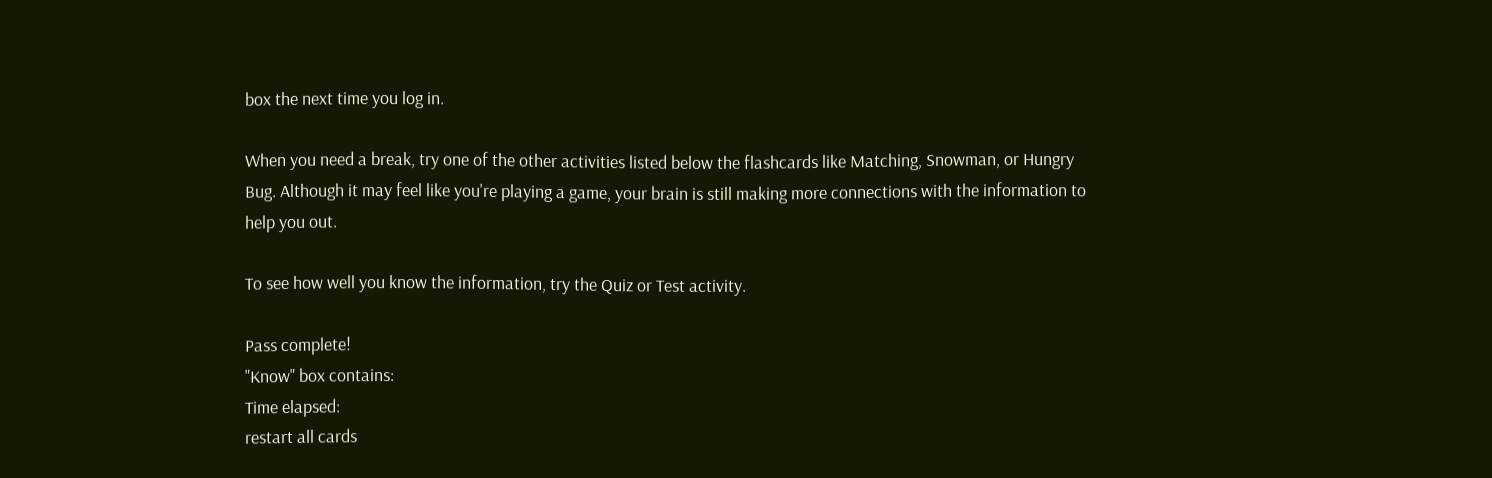box the next time you log in.

When you need a break, try one of the other activities listed below the flashcards like Matching, Snowman, or Hungry Bug. Although it may feel like you're playing a game, your brain is still making more connections with the information to help you out.

To see how well you know the information, try the Quiz or Test activity.

Pass complete!
"Know" box contains:
Time elapsed:
restart all cards